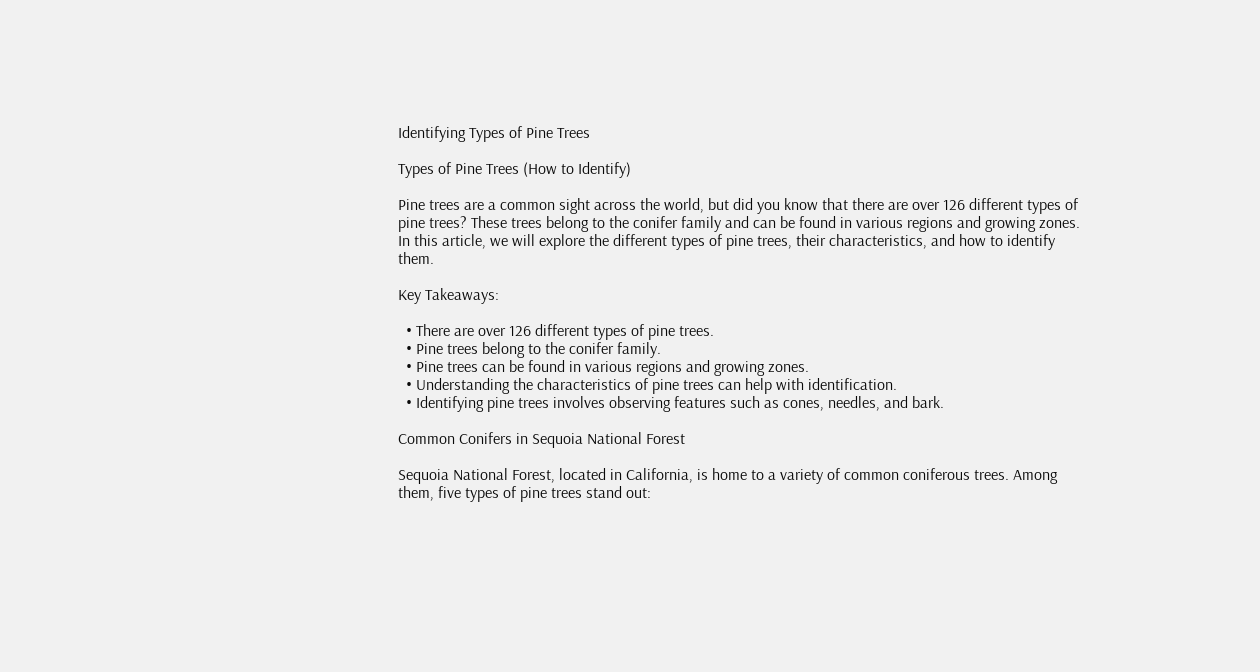Identifying Types of Pine Trees

Types of Pine Trees (How to Identify)

Pine trees are a common sight across the world, but did you know that there are over 126 different types of pine trees? These trees belong to the conifer family and can be found in various regions and growing zones. In this article, we will explore the different types of pine trees, their characteristics, and how to identify them.

Key Takeaways:

  • There are over 126 different types of pine trees.
  • Pine trees belong to the conifer family.
  • Pine trees can be found in various regions and growing zones.
  • Understanding the characteristics of pine trees can help with identification.
  • Identifying pine trees involves observing features such as cones, needles, and bark.

Common Conifers in Sequoia National Forest

Sequoia National Forest, located in California, is home to a variety of common coniferous trees. Among them, five types of pine trees stand out: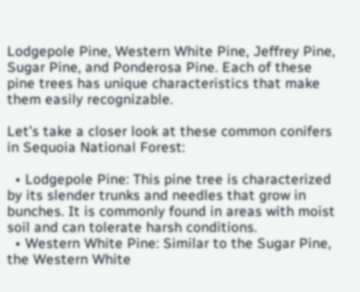Lodgepole Pine, Western White Pine, Jeffrey Pine, Sugar Pine, and Ponderosa Pine. Each of these pine trees has unique characteristics that make them easily recognizable.

Let’s take a closer look at these common conifers in Sequoia National Forest:

  • Lodgepole Pine: This pine tree is characterized by its slender trunks and needles that grow in bunches. It is commonly found in areas with moist soil and can tolerate harsh conditions.
  • Western White Pine: Similar to the Sugar Pine, the Western White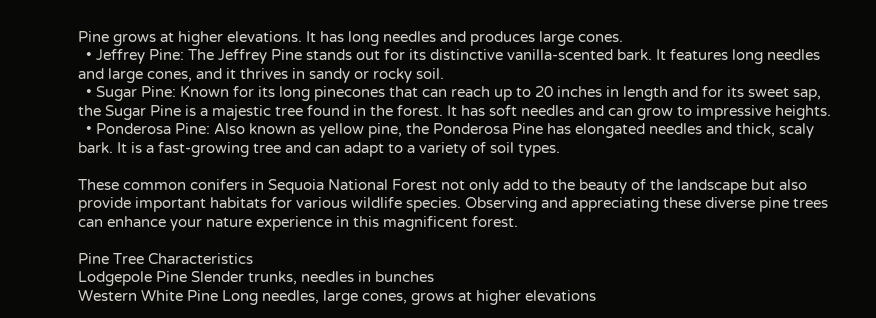Pine grows at higher elevations. It has long needles and produces large cones.
  • Jeffrey Pine: The Jeffrey Pine stands out for its distinctive vanilla-scented bark. It features long needles and large cones, and it thrives in sandy or rocky soil.
  • Sugar Pine: Known for its long pinecones that can reach up to 20 inches in length and for its sweet sap, the Sugar Pine is a majestic tree found in the forest. It has soft needles and can grow to impressive heights.
  • Ponderosa Pine: Also known as yellow pine, the Ponderosa Pine has elongated needles and thick, scaly bark. It is a fast-growing tree and can adapt to a variety of soil types.

These common conifers in Sequoia National Forest not only add to the beauty of the landscape but also provide important habitats for various wildlife species. Observing and appreciating these diverse pine trees can enhance your nature experience in this magnificent forest.

Pine Tree Characteristics
Lodgepole Pine Slender trunks, needles in bunches
Western White Pine Long needles, large cones, grows at higher elevations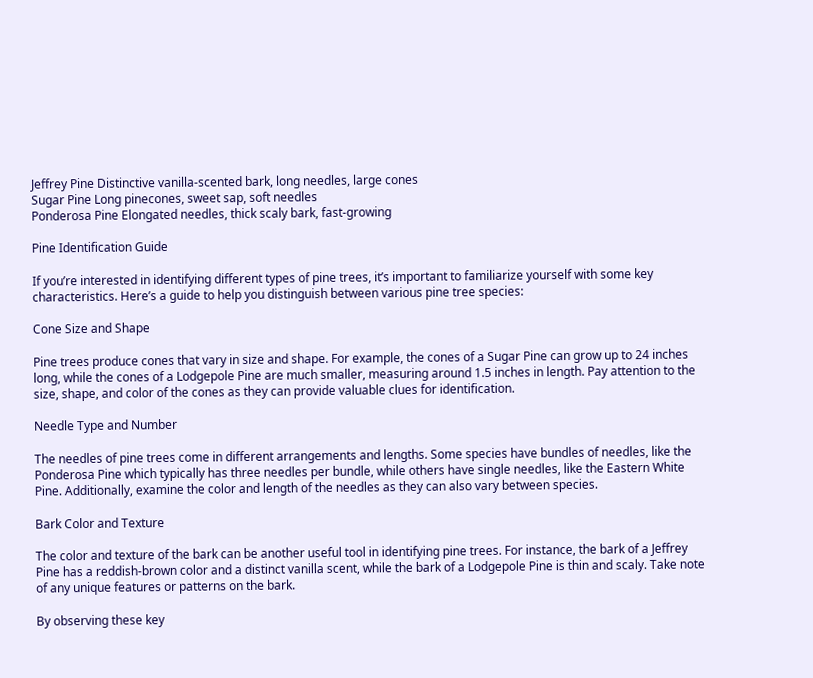Jeffrey Pine Distinctive vanilla-scented bark, long needles, large cones
Sugar Pine Long pinecones, sweet sap, soft needles
Ponderosa Pine Elongated needles, thick scaly bark, fast-growing

Pine Identification Guide

If you’re interested in identifying different types of pine trees, it’s important to familiarize yourself with some key characteristics. Here’s a guide to help you distinguish between various pine tree species:

Cone Size and Shape

Pine trees produce cones that vary in size and shape. For example, the cones of a Sugar Pine can grow up to 24 inches long, while the cones of a Lodgepole Pine are much smaller, measuring around 1.5 inches in length. Pay attention to the size, shape, and color of the cones as they can provide valuable clues for identification.

Needle Type and Number

The needles of pine trees come in different arrangements and lengths. Some species have bundles of needles, like the Ponderosa Pine which typically has three needles per bundle, while others have single needles, like the Eastern White Pine. Additionally, examine the color and length of the needles as they can also vary between species.

Bark Color and Texture

The color and texture of the bark can be another useful tool in identifying pine trees. For instance, the bark of a Jeffrey Pine has a reddish-brown color and a distinct vanilla scent, while the bark of a Lodgepole Pine is thin and scaly. Take note of any unique features or patterns on the bark.

By observing these key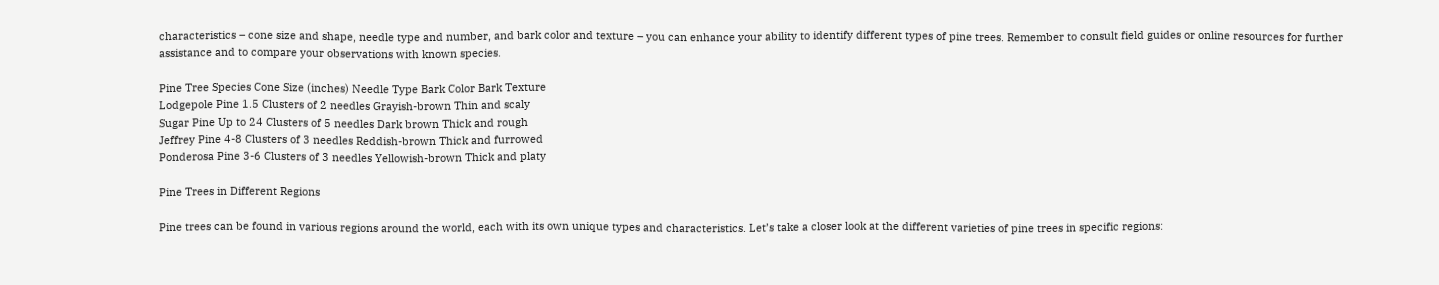characteristics – cone size and shape, needle type and number, and bark color and texture – you can enhance your ability to identify different types of pine trees. Remember to consult field guides or online resources for further assistance and to compare your observations with known species.

Pine Tree Species Cone Size (inches) Needle Type Bark Color Bark Texture
Lodgepole Pine 1.5 Clusters of 2 needles Grayish-brown Thin and scaly
Sugar Pine Up to 24 Clusters of 5 needles Dark brown Thick and rough
Jeffrey Pine 4-8 Clusters of 3 needles Reddish-brown Thick and furrowed
Ponderosa Pine 3-6 Clusters of 3 needles Yellowish-brown Thick and platy

Pine Trees in Different Regions

Pine trees can be found in various regions around the world, each with its own unique types and characteristics. Let’s take a closer look at the different varieties of pine trees in specific regions: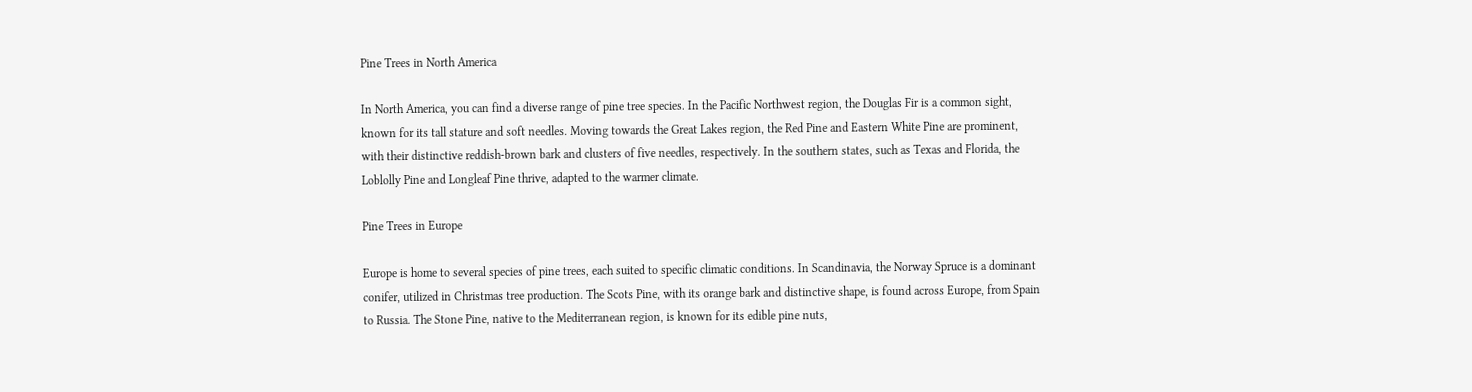Pine Trees in North America

In North America, you can find a diverse range of pine tree species. In the Pacific Northwest region, the Douglas Fir is a common sight, known for its tall stature and soft needles. Moving towards the Great Lakes region, the Red Pine and Eastern White Pine are prominent, with their distinctive reddish-brown bark and clusters of five needles, respectively. In the southern states, such as Texas and Florida, the Loblolly Pine and Longleaf Pine thrive, adapted to the warmer climate.

Pine Trees in Europe

Europe is home to several species of pine trees, each suited to specific climatic conditions. In Scandinavia, the Norway Spruce is a dominant conifer, utilized in Christmas tree production. The Scots Pine, with its orange bark and distinctive shape, is found across Europe, from Spain to Russia. The Stone Pine, native to the Mediterranean region, is known for its edible pine nuts,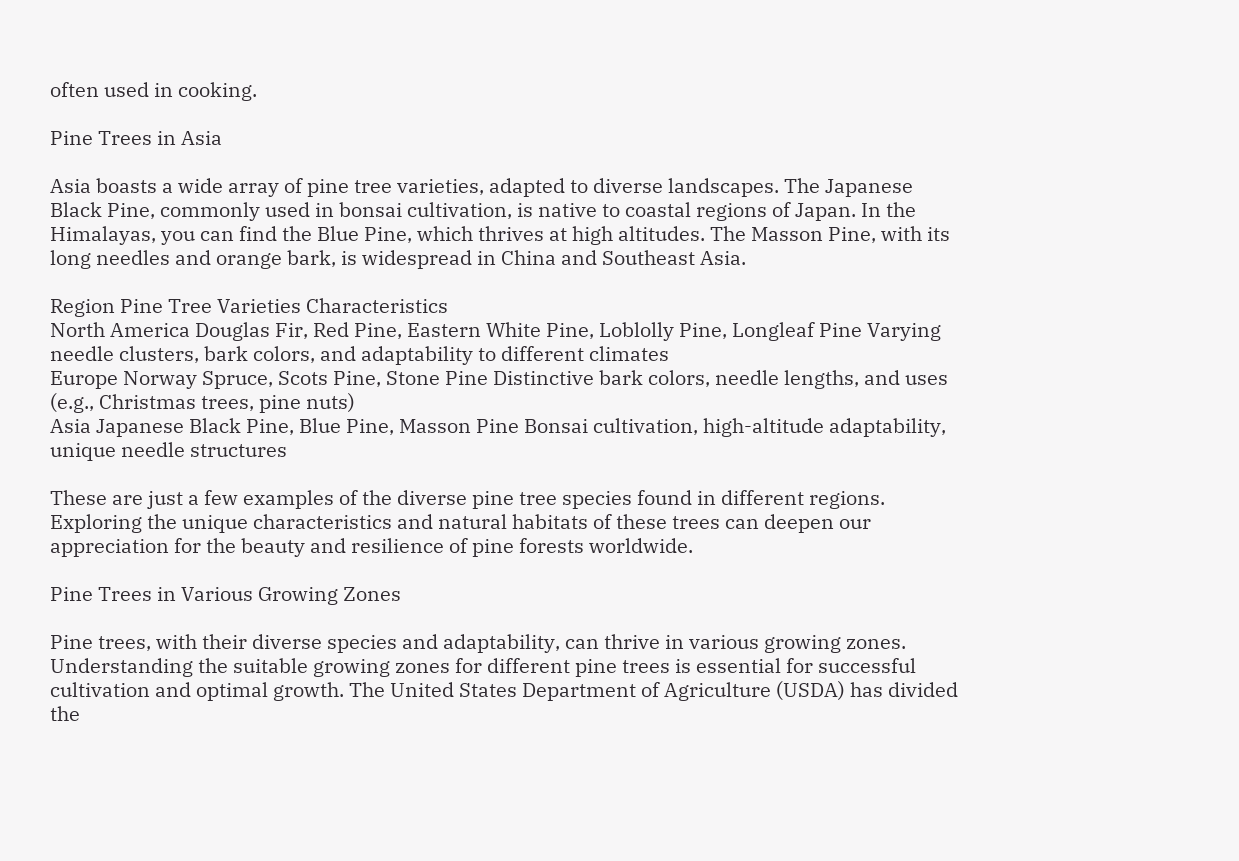often used in cooking.

Pine Trees in Asia

Asia boasts a wide array of pine tree varieties, adapted to diverse landscapes. The Japanese Black Pine, commonly used in bonsai cultivation, is native to coastal regions of Japan. In the Himalayas, you can find the Blue Pine, which thrives at high altitudes. The Masson Pine, with its long needles and orange bark, is widespread in China and Southeast Asia.

Region Pine Tree Varieties Characteristics
North America Douglas Fir, Red Pine, Eastern White Pine, Loblolly Pine, Longleaf Pine Varying needle clusters, bark colors, and adaptability to different climates
Europe Norway Spruce, Scots Pine, Stone Pine Distinctive bark colors, needle lengths, and uses (e.g., Christmas trees, pine nuts)
Asia Japanese Black Pine, Blue Pine, Masson Pine Bonsai cultivation, high-altitude adaptability, unique needle structures

These are just a few examples of the diverse pine tree species found in different regions. Exploring the unique characteristics and natural habitats of these trees can deepen our appreciation for the beauty and resilience of pine forests worldwide.

Pine Trees in Various Growing Zones

Pine trees, with their diverse species and adaptability, can thrive in various growing zones. Understanding the suitable growing zones for different pine trees is essential for successful cultivation and optimal growth. The United States Department of Agriculture (USDA) has divided the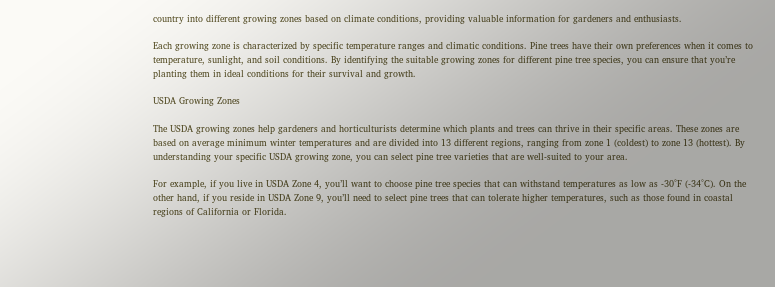country into different growing zones based on climate conditions, providing valuable information for gardeners and enthusiasts.

Each growing zone is characterized by specific temperature ranges and climatic conditions. Pine trees have their own preferences when it comes to temperature, sunlight, and soil conditions. By identifying the suitable growing zones for different pine tree species, you can ensure that you’re planting them in ideal conditions for their survival and growth.

USDA Growing Zones

The USDA growing zones help gardeners and horticulturists determine which plants and trees can thrive in their specific areas. These zones are based on average minimum winter temperatures and are divided into 13 different regions, ranging from zone 1 (coldest) to zone 13 (hottest). By understanding your specific USDA growing zone, you can select pine tree varieties that are well-suited to your area.

For example, if you live in USDA Zone 4, you’ll want to choose pine tree species that can withstand temperatures as low as -30°F (-34°C). On the other hand, if you reside in USDA Zone 9, you’ll need to select pine trees that can tolerate higher temperatures, such as those found in coastal regions of California or Florida.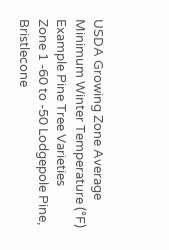USDA Growing Zone Average Minimum Winter Temperature (°F) Example Pine Tree Varieties
Zone 1 -60 to -50 Lodgepole Pine, Bristlecone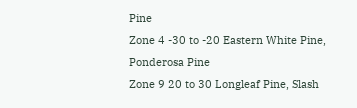Pine
Zone 4 -30 to -20 Eastern White Pine, Ponderosa Pine
Zone 9 20 to 30 Longleaf Pine, Slash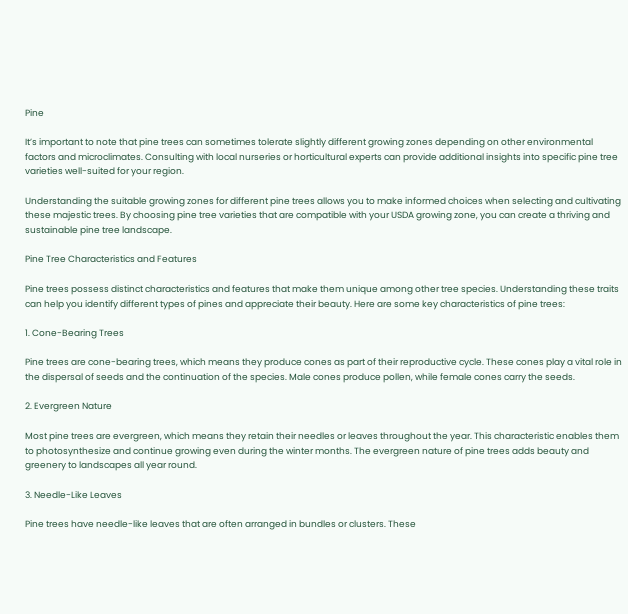Pine

It’s important to note that pine trees can sometimes tolerate slightly different growing zones depending on other environmental factors and microclimates. Consulting with local nurseries or horticultural experts can provide additional insights into specific pine tree varieties well-suited for your region.

Understanding the suitable growing zones for different pine trees allows you to make informed choices when selecting and cultivating these majestic trees. By choosing pine tree varieties that are compatible with your USDA growing zone, you can create a thriving and sustainable pine tree landscape.

Pine Tree Characteristics and Features

Pine trees possess distinct characteristics and features that make them unique among other tree species. Understanding these traits can help you identify different types of pines and appreciate their beauty. Here are some key characteristics of pine trees:

1. Cone-Bearing Trees

Pine trees are cone-bearing trees, which means they produce cones as part of their reproductive cycle. These cones play a vital role in the dispersal of seeds and the continuation of the species. Male cones produce pollen, while female cones carry the seeds.

2. Evergreen Nature

Most pine trees are evergreen, which means they retain their needles or leaves throughout the year. This characteristic enables them to photosynthesize and continue growing even during the winter months. The evergreen nature of pine trees adds beauty and greenery to landscapes all year round.

3. Needle-Like Leaves

Pine trees have needle-like leaves that are often arranged in bundles or clusters. These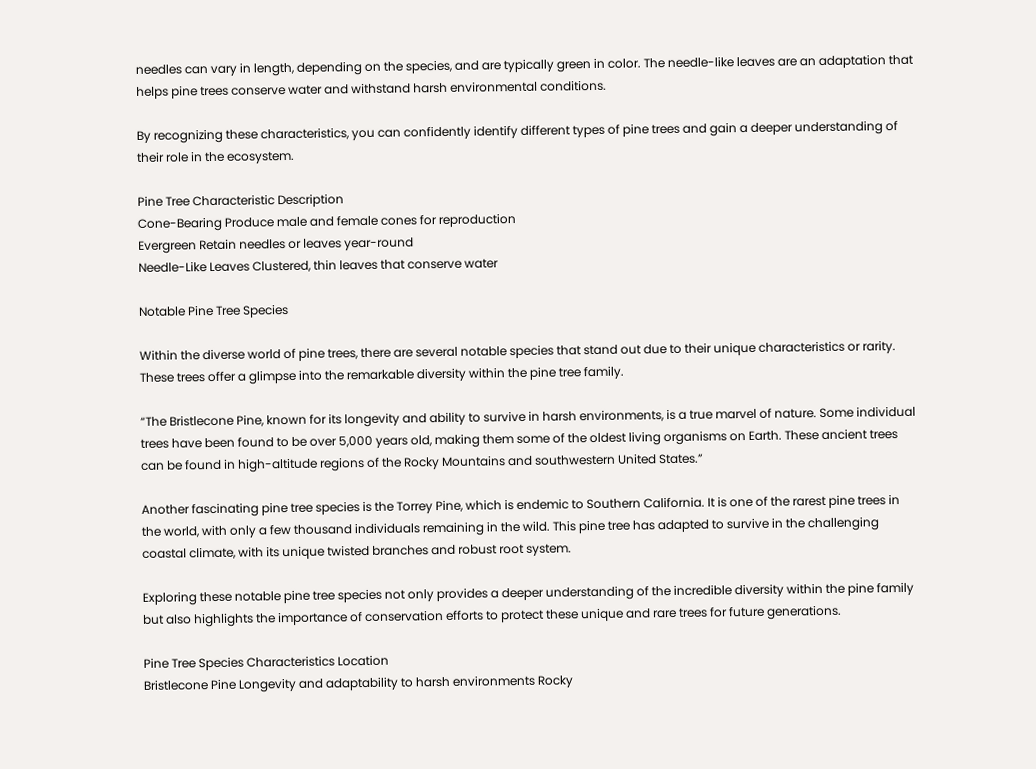needles can vary in length, depending on the species, and are typically green in color. The needle-like leaves are an adaptation that helps pine trees conserve water and withstand harsh environmental conditions.

By recognizing these characteristics, you can confidently identify different types of pine trees and gain a deeper understanding of their role in the ecosystem.

Pine Tree Characteristic Description
Cone-Bearing Produce male and female cones for reproduction
Evergreen Retain needles or leaves year-round
Needle-Like Leaves Clustered, thin leaves that conserve water

Notable Pine Tree Species

Within the diverse world of pine trees, there are several notable species that stand out due to their unique characteristics or rarity. These trees offer a glimpse into the remarkable diversity within the pine tree family.

“The Bristlecone Pine, known for its longevity and ability to survive in harsh environments, is a true marvel of nature. Some individual trees have been found to be over 5,000 years old, making them some of the oldest living organisms on Earth. These ancient trees can be found in high-altitude regions of the Rocky Mountains and southwestern United States.”

Another fascinating pine tree species is the Torrey Pine, which is endemic to Southern California. It is one of the rarest pine trees in the world, with only a few thousand individuals remaining in the wild. This pine tree has adapted to survive in the challenging coastal climate, with its unique twisted branches and robust root system.

Exploring these notable pine tree species not only provides a deeper understanding of the incredible diversity within the pine family but also highlights the importance of conservation efforts to protect these unique and rare trees for future generations.

Pine Tree Species Characteristics Location
Bristlecone Pine Longevity and adaptability to harsh environments Rocky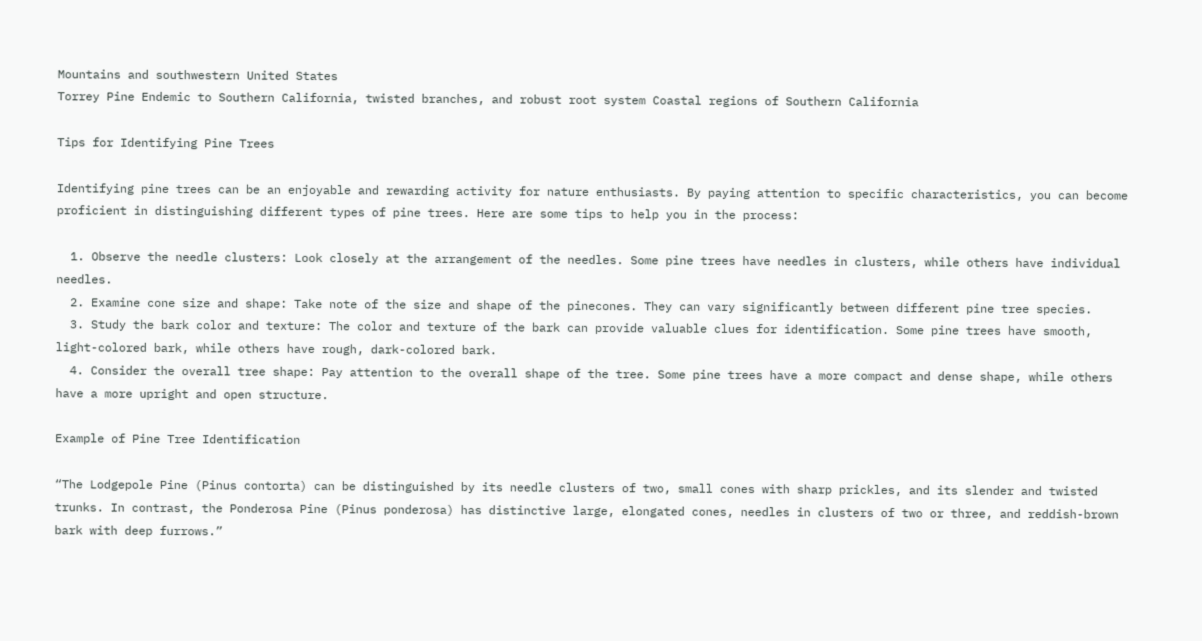Mountains and southwestern United States
Torrey Pine Endemic to Southern California, twisted branches, and robust root system Coastal regions of Southern California

Tips for Identifying Pine Trees

Identifying pine trees can be an enjoyable and rewarding activity for nature enthusiasts. By paying attention to specific characteristics, you can become proficient in distinguishing different types of pine trees. Here are some tips to help you in the process:

  1. Observe the needle clusters: Look closely at the arrangement of the needles. Some pine trees have needles in clusters, while others have individual needles.
  2. Examine cone size and shape: Take note of the size and shape of the pinecones. They can vary significantly between different pine tree species.
  3. Study the bark color and texture: The color and texture of the bark can provide valuable clues for identification. Some pine trees have smooth, light-colored bark, while others have rough, dark-colored bark.
  4. Consider the overall tree shape: Pay attention to the overall shape of the tree. Some pine trees have a more compact and dense shape, while others have a more upright and open structure.

Example of Pine Tree Identification

“The Lodgepole Pine (Pinus contorta) can be distinguished by its needle clusters of two, small cones with sharp prickles, and its slender and twisted trunks. In contrast, the Ponderosa Pine (Pinus ponderosa) has distinctive large, elongated cones, needles in clusters of two or three, and reddish-brown bark with deep furrows.”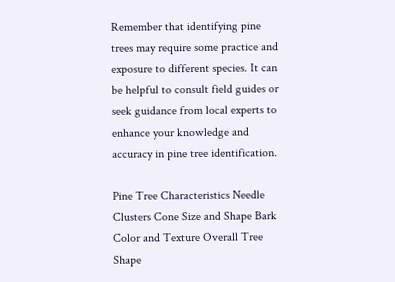Remember that identifying pine trees may require some practice and exposure to different species. It can be helpful to consult field guides or seek guidance from local experts to enhance your knowledge and accuracy in pine tree identification.

Pine Tree Characteristics Needle Clusters Cone Size and Shape Bark Color and Texture Overall Tree Shape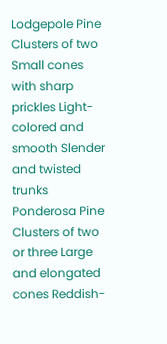Lodgepole Pine Clusters of two Small cones with sharp prickles Light-colored and smooth Slender and twisted trunks
Ponderosa Pine Clusters of two or three Large and elongated cones Reddish-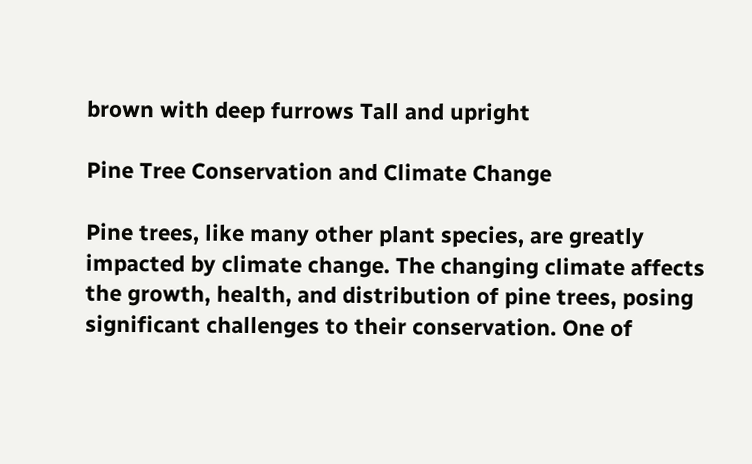brown with deep furrows Tall and upright

Pine Tree Conservation and Climate Change

Pine trees, like many other plant species, are greatly impacted by climate change. The changing climate affects the growth, health, and distribution of pine trees, posing significant challenges to their conservation. One of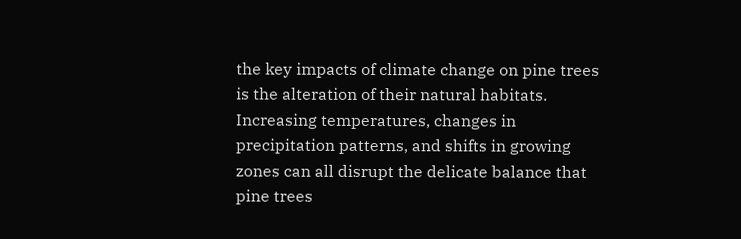the key impacts of climate change on pine trees is the alteration of their natural habitats. Increasing temperatures, changes in precipitation patterns, and shifts in growing zones can all disrupt the delicate balance that pine trees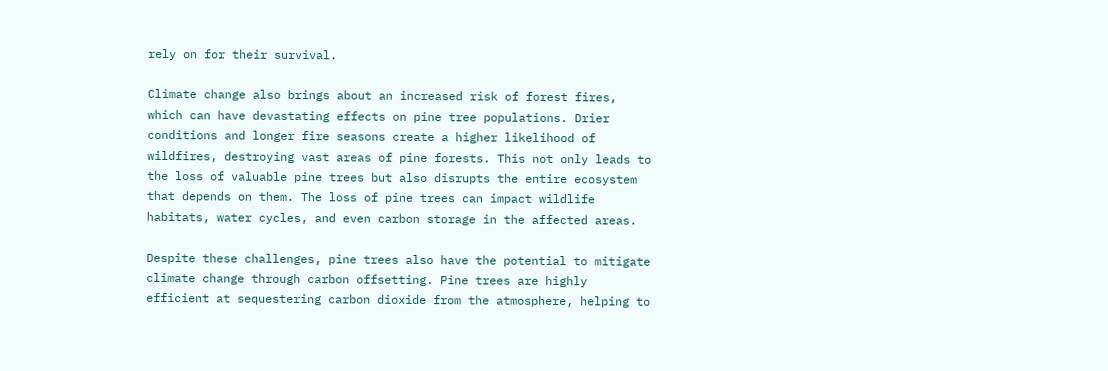rely on for their survival.

Climate change also brings about an increased risk of forest fires, which can have devastating effects on pine tree populations. Drier conditions and longer fire seasons create a higher likelihood of wildfires, destroying vast areas of pine forests. This not only leads to the loss of valuable pine trees but also disrupts the entire ecosystem that depends on them. The loss of pine trees can impact wildlife habitats, water cycles, and even carbon storage in the affected areas.

Despite these challenges, pine trees also have the potential to mitigate climate change through carbon offsetting. Pine trees are highly efficient at sequestering carbon dioxide from the atmosphere, helping to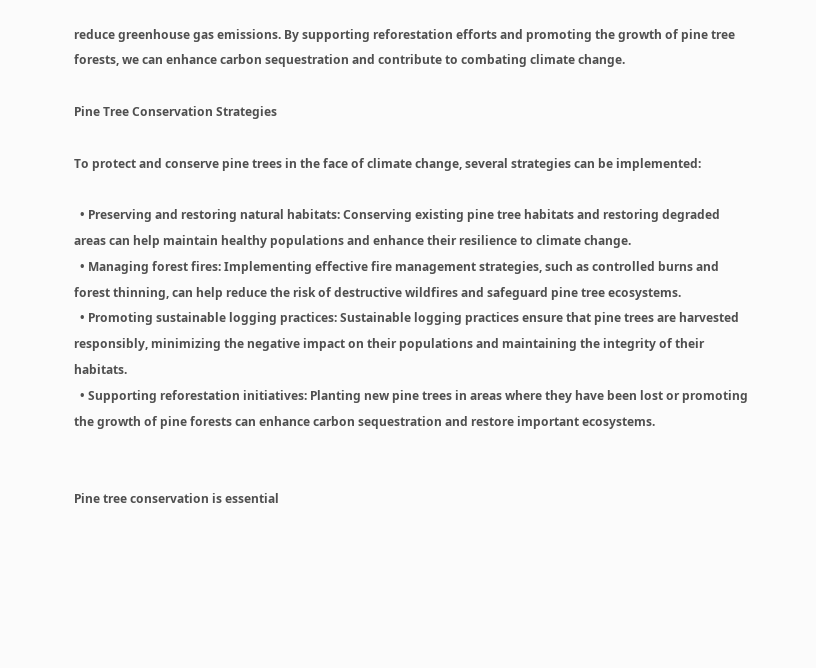reduce greenhouse gas emissions. By supporting reforestation efforts and promoting the growth of pine tree forests, we can enhance carbon sequestration and contribute to combating climate change.

Pine Tree Conservation Strategies

To protect and conserve pine trees in the face of climate change, several strategies can be implemented:

  • Preserving and restoring natural habitats: Conserving existing pine tree habitats and restoring degraded areas can help maintain healthy populations and enhance their resilience to climate change.
  • Managing forest fires: Implementing effective fire management strategies, such as controlled burns and forest thinning, can help reduce the risk of destructive wildfires and safeguard pine tree ecosystems.
  • Promoting sustainable logging practices: Sustainable logging practices ensure that pine trees are harvested responsibly, minimizing the negative impact on their populations and maintaining the integrity of their habitats.
  • Supporting reforestation initiatives: Planting new pine trees in areas where they have been lost or promoting the growth of pine forests can enhance carbon sequestration and restore important ecosystems.


Pine tree conservation is essential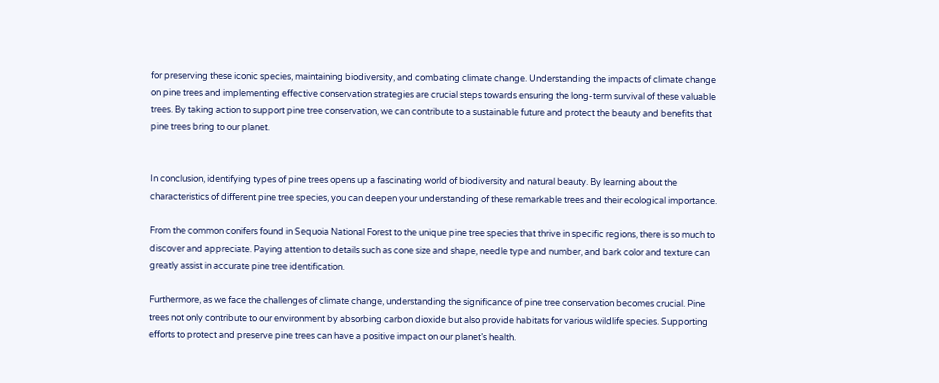for preserving these iconic species, maintaining biodiversity, and combating climate change. Understanding the impacts of climate change on pine trees and implementing effective conservation strategies are crucial steps towards ensuring the long-term survival of these valuable trees. By taking action to support pine tree conservation, we can contribute to a sustainable future and protect the beauty and benefits that pine trees bring to our planet.


In conclusion, identifying types of pine trees opens up a fascinating world of biodiversity and natural beauty. By learning about the characteristics of different pine tree species, you can deepen your understanding of these remarkable trees and their ecological importance.

From the common conifers found in Sequoia National Forest to the unique pine tree species that thrive in specific regions, there is so much to discover and appreciate. Paying attention to details such as cone size and shape, needle type and number, and bark color and texture can greatly assist in accurate pine tree identification.

Furthermore, as we face the challenges of climate change, understanding the significance of pine tree conservation becomes crucial. Pine trees not only contribute to our environment by absorbing carbon dioxide but also provide habitats for various wildlife species. Supporting efforts to protect and preserve pine trees can have a positive impact on our planet’s health.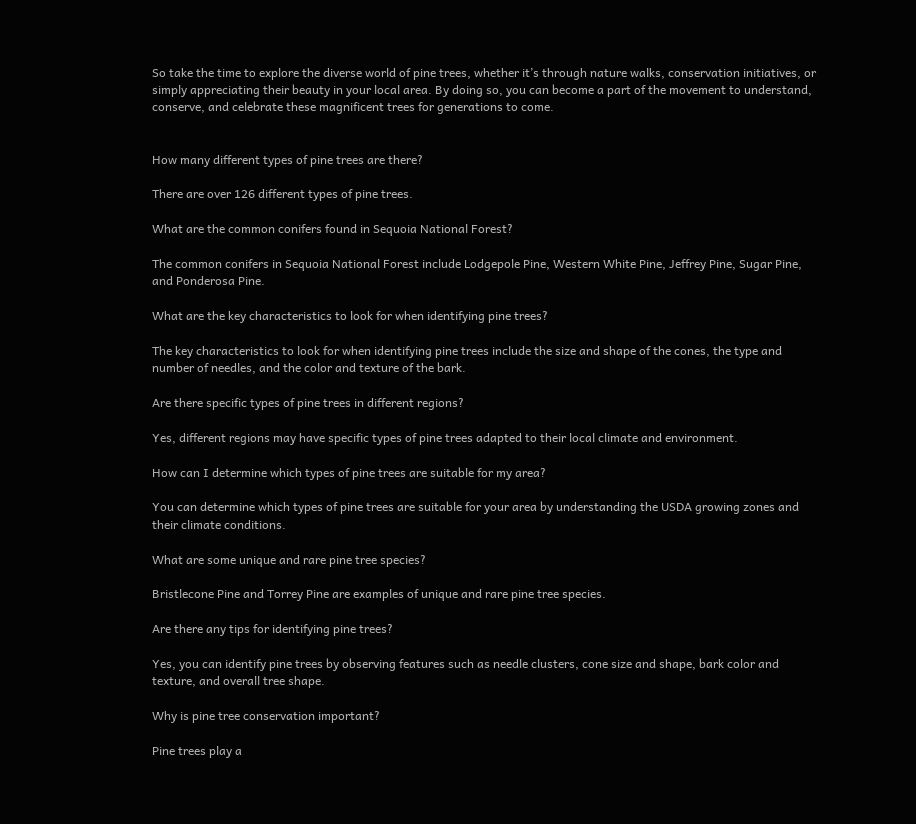So take the time to explore the diverse world of pine trees, whether it’s through nature walks, conservation initiatives, or simply appreciating their beauty in your local area. By doing so, you can become a part of the movement to understand, conserve, and celebrate these magnificent trees for generations to come.


How many different types of pine trees are there?

There are over 126 different types of pine trees.

What are the common conifers found in Sequoia National Forest?

The common conifers in Sequoia National Forest include Lodgepole Pine, Western White Pine, Jeffrey Pine, Sugar Pine, and Ponderosa Pine.

What are the key characteristics to look for when identifying pine trees?

The key characteristics to look for when identifying pine trees include the size and shape of the cones, the type and number of needles, and the color and texture of the bark.

Are there specific types of pine trees in different regions?

Yes, different regions may have specific types of pine trees adapted to their local climate and environment.

How can I determine which types of pine trees are suitable for my area?

You can determine which types of pine trees are suitable for your area by understanding the USDA growing zones and their climate conditions.

What are some unique and rare pine tree species?

Bristlecone Pine and Torrey Pine are examples of unique and rare pine tree species.

Are there any tips for identifying pine trees?

Yes, you can identify pine trees by observing features such as needle clusters, cone size and shape, bark color and texture, and overall tree shape.

Why is pine tree conservation important?

Pine trees play a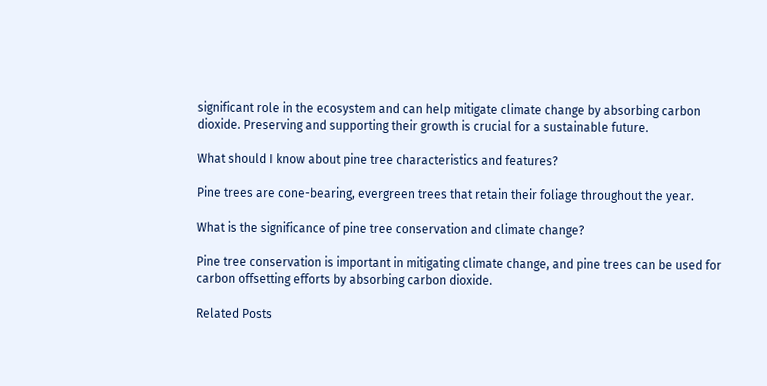significant role in the ecosystem and can help mitigate climate change by absorbing carbon dioxide. Preserving and supporting their growth is crucial for a sustainable future.

What should I know about pine tree characteristics and features?

Pine trees are cone-bearing, evergreen trees that retain their foliage throughout the year.

What is the significance of pine tree conservation and climate change?

Pine tree conservation is important in mitigating climate change, and pine trees can be used for carbon offsetting efforts by absorbing carbon dioxide.

Related Posts